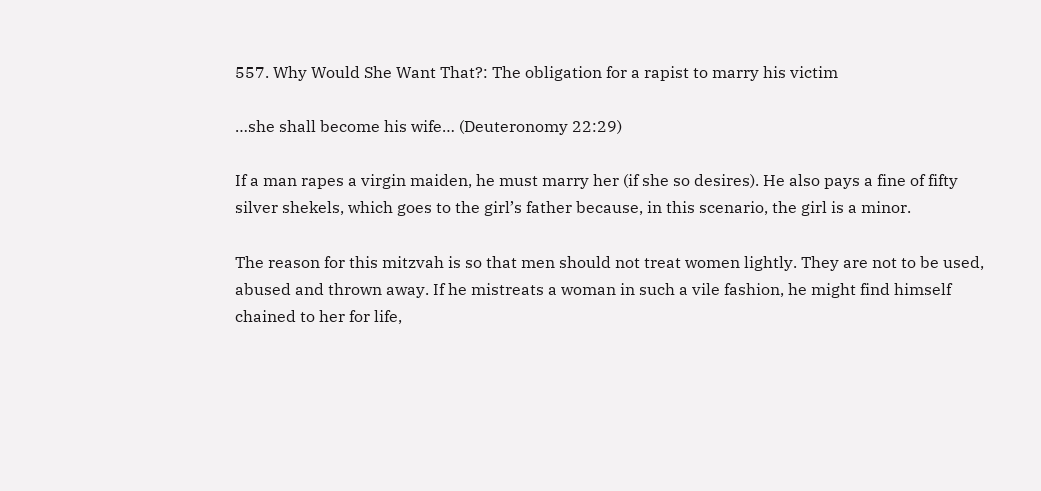557. Why Would She Want That?: The obligation for a rapist to marry his victim

…she shall become his wife… (Deuteronomy 22:29)

If a man rapes a virgin maiden, he must marry her (if she so desires). He also pays a fine of fifty silver shekels, which goes to the girl’s father because, in this scenario, the girl is a minor.

The reason for this mitzvah is so that men should not treat women lightly. They are not to be used, abused and thrown away. If he mistreats a woman in such a vile fashion, he might find himself chained to her for life,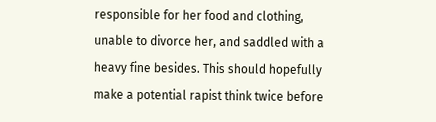responsible for her food and clothing, unable to divorce her, and saddled with a heavy fine besides. This should hopefully make a potential rapist think twice before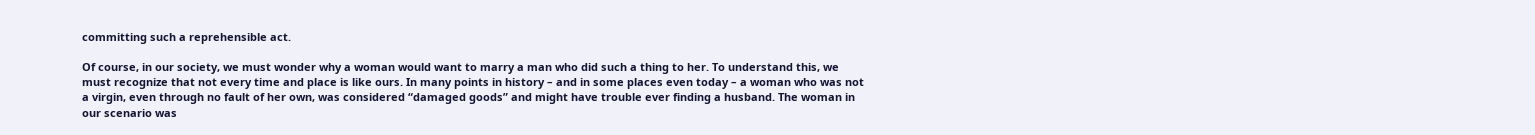committing such a reprehensible act.

Of course, in our society, we must wonder why a woman would want to marry a man who did such a thing to her. To understand this, we must recognize that not every time and place is like ours. In many points in history – and in some places even today – a woman who was not a virgin, even through no fault of her own, was considered “damaged goods” and might have trouble ever finding a husband. The woman in our scenario was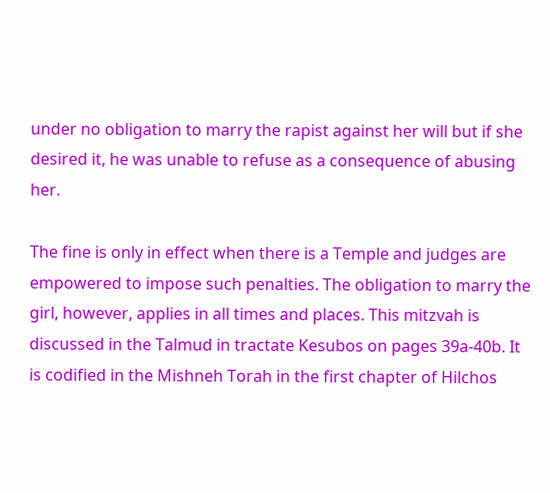under no obligation to marry the rapist against her will but if she desired it, he was unable to refuse as a consequence of abusing her.

The fine is only in effect when there is a Temple and judges are empowered to impose such penalties. The obligation to marry the girl, however, applies in all times and places. This mitzvah is discussed in the Talmud in tractate Kesubos on pages 39a-40b. It is codified in the Mishneh Torah in the first chapter of Hilchos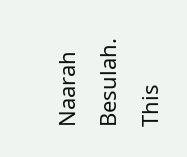Naarah Besulah. This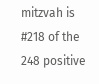mitzvah is #218 of the 248 positive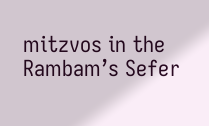mitzvos in the Rambam’s Sefer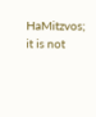HaMitzvos; it is not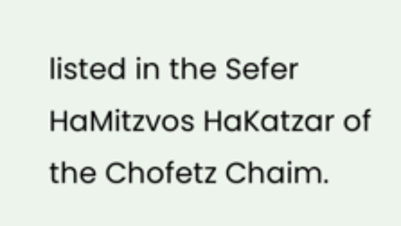listed in the Sefer HaMitzvos HaKatzar of the Chofetz Chaim.